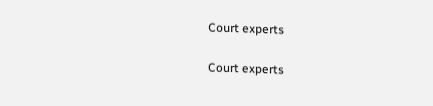Court experts

Court experts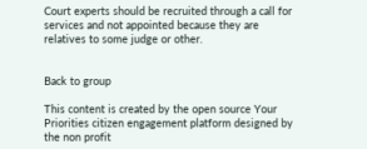Court experts should be recruited through a call for services and not appointed because they are relatives to some judge or other.


Back to group

This content is created by the open source Your Priorities citizen engagement platform designed by the non profit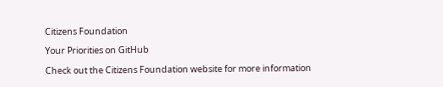Citizens Foundation

Your Priorities on GitHub

Check out the Citizens Foundation website for more information